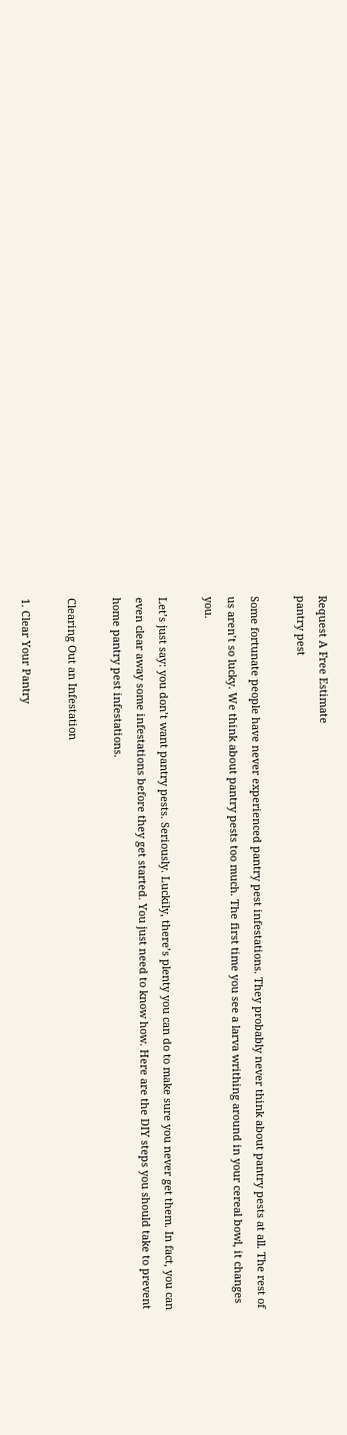Request A Free Estimate
pantry pest

Some fortunate people have never experienced pantry pest infestations. They probably never think about pantry pests at all. The rest of us aren’t so lucky. We think about pantry pests too much. The first time you see a larva writhing around in your cereal bowl, it changes you.

Let’s just say: you don’t want pantry pests. Seriously. Luckily, there’s plenty you can do to make sure you never get them. In fact, you can even clear away some infestations before they get started. You just need to know how. Here are the DIY steps you should take to prevent home pantry pest infestations.

Clearing Out an Infestation

1. Clear Your Pantry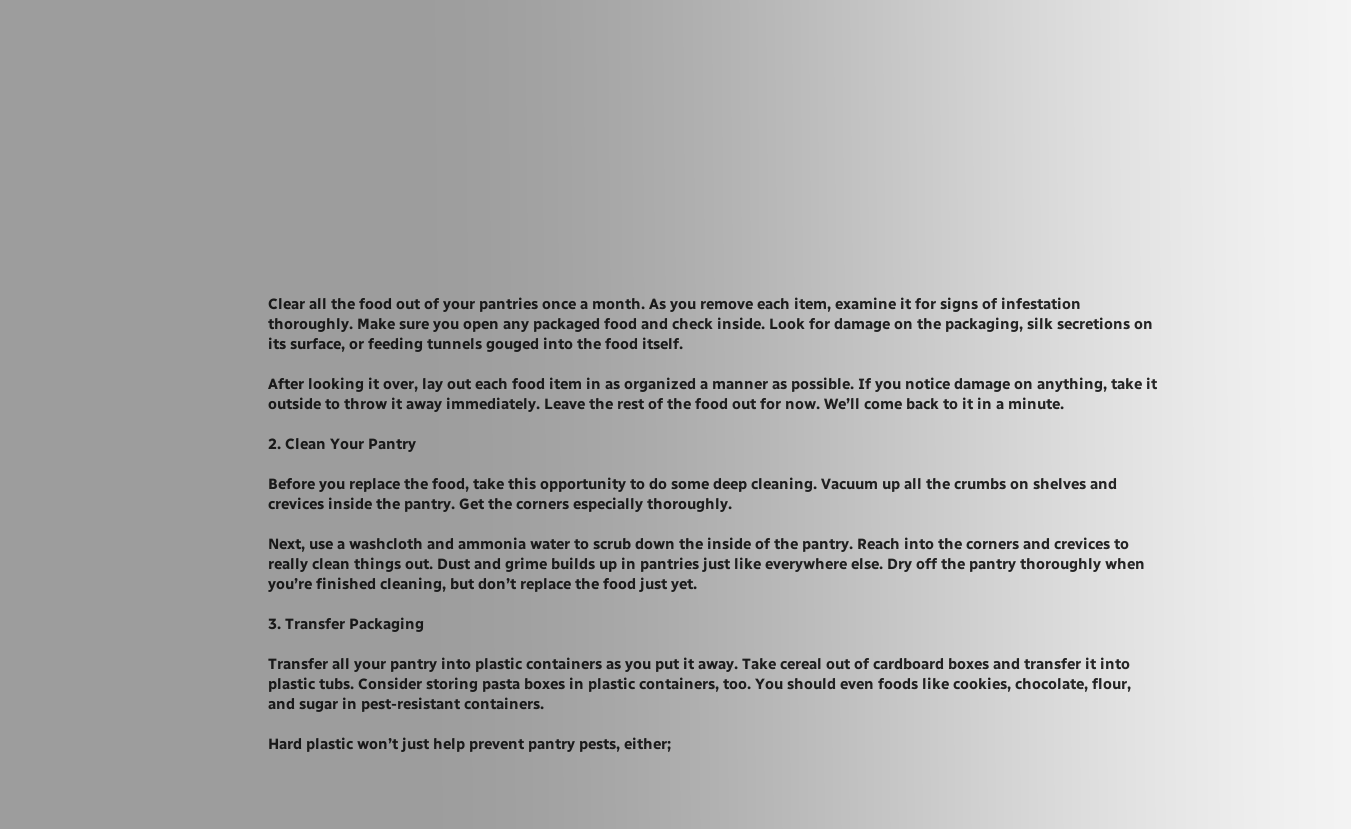Clear all the food out of your pantries once a month. As you remove each item, examine it for signs of infestation thoroughly. Make sure you open any packaged food and check inside. Look for damage on the packaging, silk secretions on its surface, or feeding tunnels gouged into the food itself.

After looking it over, lay out each food item in as organized a manner as possible. If you notice damage on anything, take it outside to throw it away immediately. Leave the rest of the food out for now. We’ll come back to it in a minute.

2. Clean Your Pantry

Before you replace the food, take this opportunity to do some deep cleaning. Vacuum up all the crumbs on shelves and crevices inside the pantry. Get the corners especially thoroughly.

Next, use a washcloth and ammonia water to scrub down the inside of the pantry. Reach into the corners and crevices to really clean things out. Dust and grime builds up in pantries just like everywhere else. Dry off the pantry thoroughly when you’re finished cleaning, but don’t replace the food just yet.

3. Transfer Packaging

Transfer all your pantry into plastic containers as you put it away. Take cereal out of cardboard boxes and transfer it into plastic tubs. Consider storing pasta boxes in plastic containers, too. You should even foods like cookies, chocolate, flour, and sugar in pest-resistant containers.

Hard plastic won’t just help prevent pantry pests, either;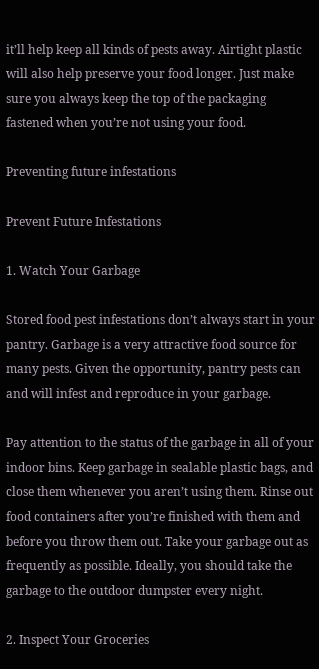it’ll help keep all kinds of pests away. Airtight plastic will also help preserve your food longer. Just make sure you always keep the top of the packaging fastened when you’re not using your food.

Preventing future infestations

Prevent Future Infestations

1. Watch Your Garbage

Stored food pest infestations don’t always start in your pantry. Garbage is a very attractive food source for many pests. Given the opportunity, pantry pests can and will infest and reproduce in your garbage.

Pay attention to the status of the garbage in all of your indoor bins. Keep garbage in sealable plastic bags, and close them whenever you aren’t using them. Rinse out food containers after you’re finished with them and before you throw them out. Take your garbage out as frequently as possible. Ideally, you should take the garbage to the outdoor dumpster every night.

2. Inspect Your Groceries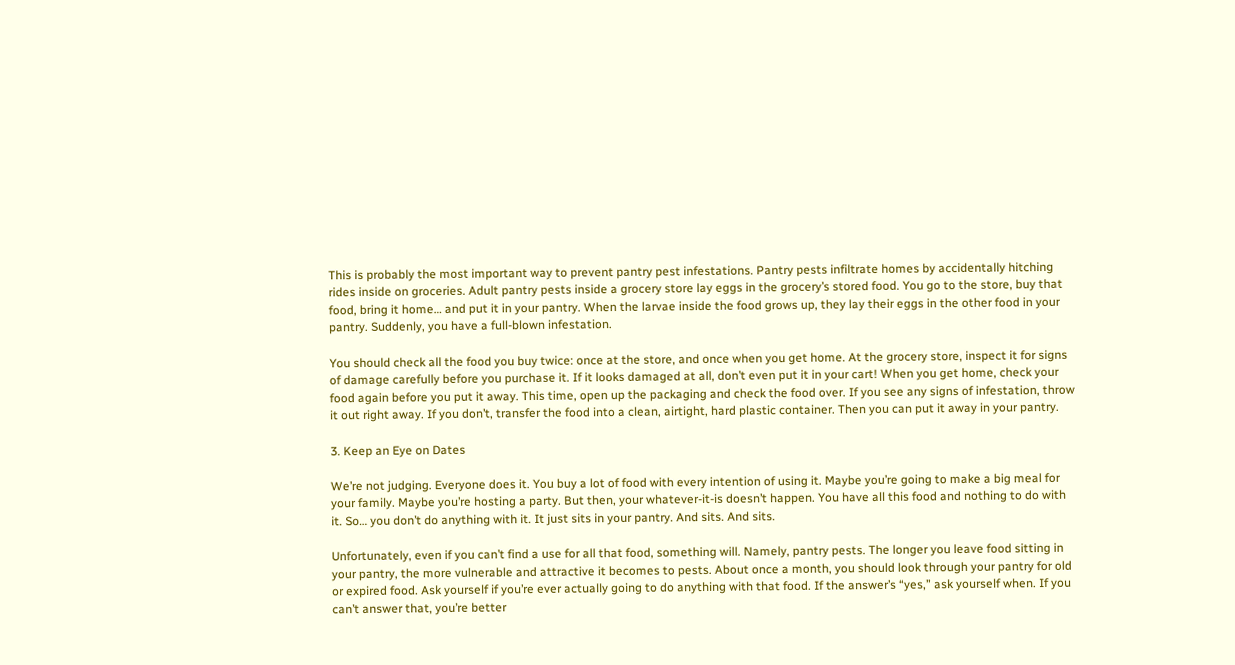This is probably the most important way to prevent pantry pest infestations. Pantry pests infiltrate homes by accidentally hitching rides inside on groceries. Adult pantry pests inside a grocery store lay eggs in the grocery’s stored food. You go to the store, buy that food, bring it home… and put it in your pantry. When the larvae inside the food grows up, they lay their eggs in the other food in your pantry. Suddenly, you have a full-blown infestation.

You should check all the food you buy twice: once at the store, and once when you get home. At the grocery store, inspect it for signs of damage carefully before you purchase it. If it looks damaged at all, don’t even put it in your cart! When you get home, check your food again before you put it away. This time, open up the packaging and check the food over. If you see any signs of infestation, throw it out right away. If you don’t, transfer the food into a clean, airtight, hard plastic container. Then you can put it away in your pantry.

3. Keep an Eye on Dates

We’re not judging. Everyone does it. You buy a lot of food with every intention of using it. Maybe you’re going to make a big meal for your family. Maybe you’re hosting a party. But then, your whatever-it-is doesn’t happen. You have all this food and nothing to do with it. So… you don’t do anything with it. It just sits in your pantry. And sits. And sits.

Unfortunately, even if you can’t find a use for all that food, something will. Namely, pantry pests. The longer you leave food sitting in your pantry, the more vulnerable and attractive it becomes to pests. About once a month, you should look through your pantry for old or expired food. Ask yourself if you’re ever actually going to do anything with that food. If the answer’s “yes,” ask yourself when. If you can’t answer that, you’re better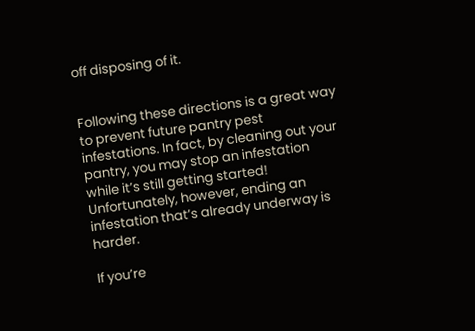off disposing of it.


Following these directions is a great way to prevent future pantry pest infestations. In fact, by cleaning out your pantry, you may stop an infestation while it’s still getting started! Unfortunately, however, ending an infestation that’s already underway is harder.

If you’re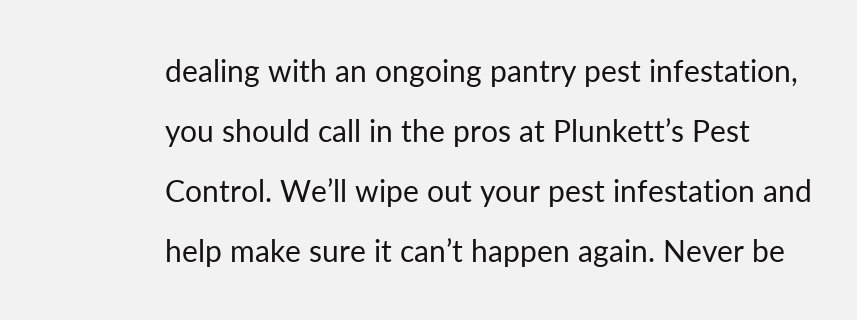dealing with an ongoing pantry pest infestation, you should call in the pros at Plunkett’s Pest Control. We’ll wipe out your pest infestation and help make sure it can’t happen again. Never be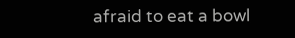afraid to eat a bowl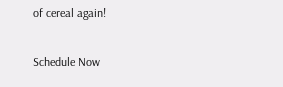of cereal again!

Schedule Now